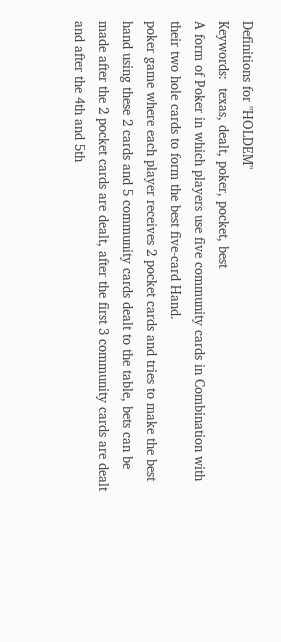Definitions for "HOLDEM"
Keywords:  texas, dealt, poker, pocket, best
A form of Poker in which players use five community cards in Combination with their two hole cards to form the best five-card Hand.
poker game where each player receives 2 pocket cards and tries to make the best hand using these 2 cards and 5 community cards dealt to the table, bets can be made after the 2 pocket cards are dealt, after the first 3 community cards are dealt and after the 4th and 5th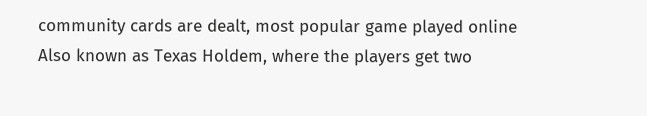community cards are dealt, most popular game played online
Also known as Texas Holdem, where the players get two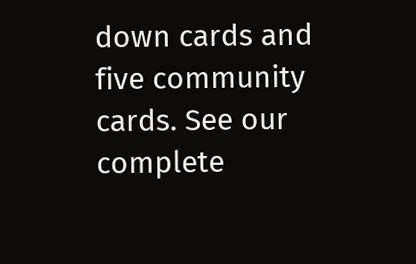down cards and five community cards. See our complete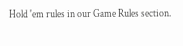Hold 'em rules in our Game Rules section.